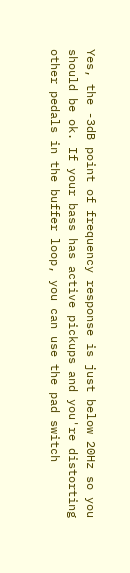Yes, the -3dB point of frequency response is just below 20Hz so you should be ok. If your bass has active pickups and you're distorting other pedals in the buffer loop, you can use the pad switch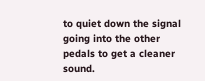to quiet down the signal going into the other pedals to get a cleaner sound.